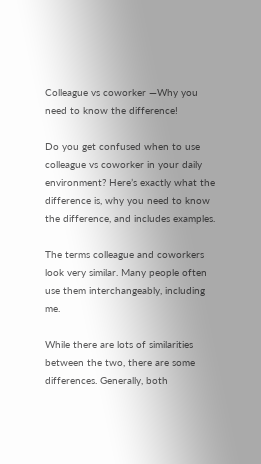Colleague vs coworker —Why you need to know the difference!

Do you get confused when to use colleague vs coworker in your daily environment? Here’s exactly what the difference is, why you need to know the difference, and includes examples.

The terms colleague and coworkers look very similar. Many people often use them interchangeably, including me.

While there are lots of similarities between the two, there are some differences. Generally, both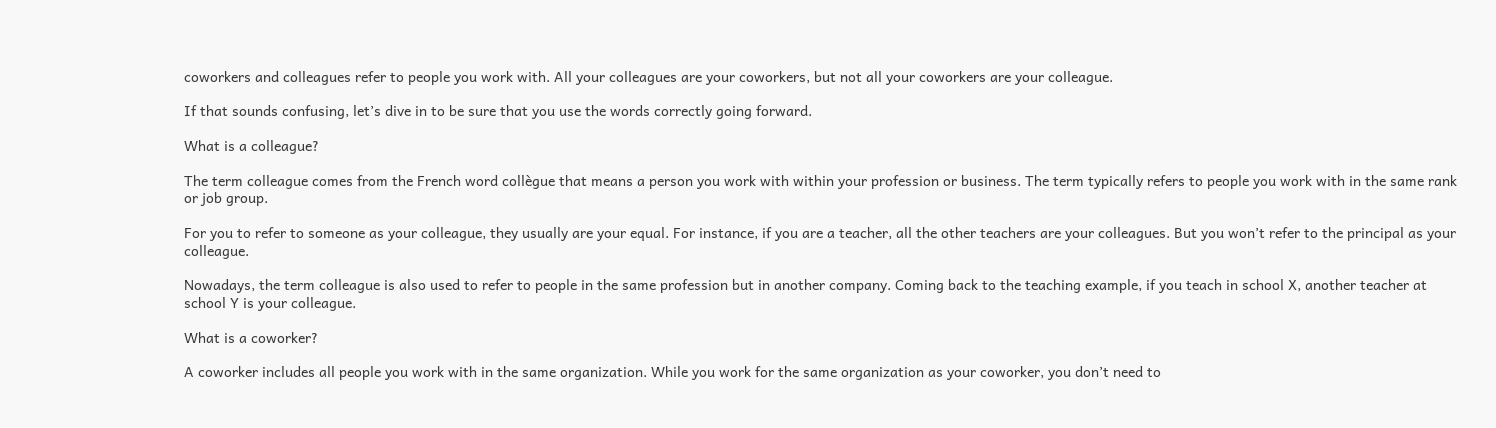coworkers and colleagues refer to people you work with. All your colleagues are your coworkers, but not all your coworkers are your colleague.

If that sounds confusing, let’s dive in to be sure that you use the words correctly going forward.

What is a colleague?

The term colleague comes from the French word collègue that means a person you work with within your profession or business. The term typically refers to people you work with in the same rank or job group.

For you to refer to someone as your colleague, they usually are your equal. For instance, if you are a teacher, all the other teachers are your colleagues. But you won’t refer to the principal as your colleague.

Nowadays, the term colleague is also used to refer to people in the same profession but in another company. Coming back to the teaching example, if you teach in school X, another teacher at school Y is your colleague.

What is a coworker?

A coworker includes all people you work with in the same organization. While you work for the same organization as your coworker, you don’t need to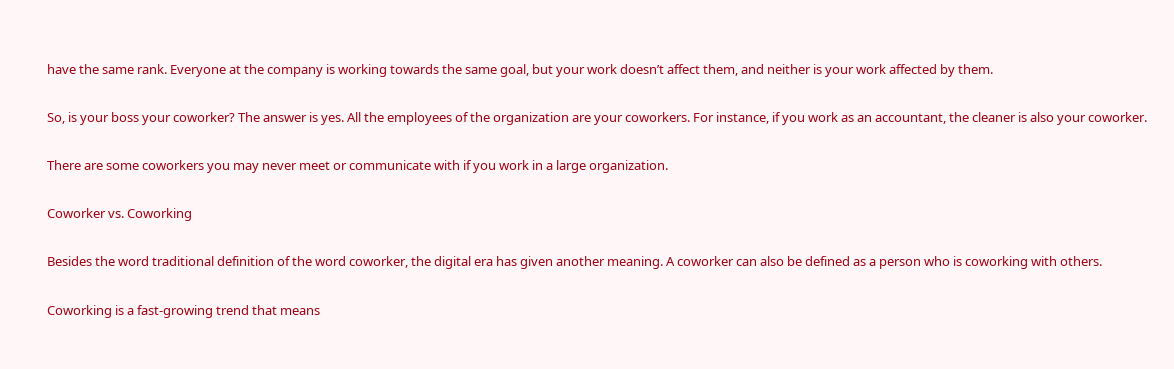have the same rank. Everyone at the company is working towards the same goal, but your work doesn’t affect them, and neither is your work affected by them.

So, is your boss your coworker? The answer is yes. All the employees of the organization are your coworkers. For instance, if you work as an accountant, the cleaner is also your coworker.

There are some coworkers you may never meet or communicate with if you work in a large organization.

Coworker vs. Coworking

Besides the word traditional definition of the word coworker, the digital era has given another meaning. A coworker can also be defined as a person who is coworking with others.

Coworking is a fast-growing trend that means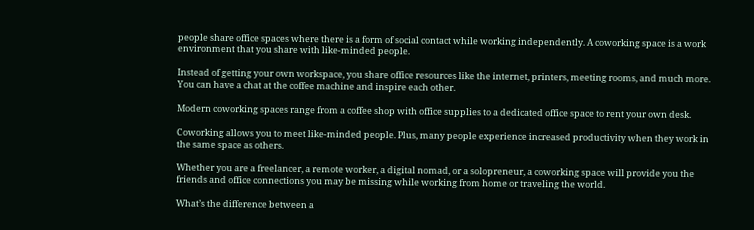people share office spaces where there is a form of social contact while working independently. A coworking space is a work environment that you share with like-minded people.

Instead of getting your own workspace, you share office resources like the internet, printers, meeting rooms, and much more. You can have a chat at the coffee machine and inspire each other.

Modern coworking spaces range from a coffee shop with office supplies to a dedicated office space to rent your own desk.

Coworking allows you to meet like-minded people. Plus, many people experience increased productivity when they work in the same space as others.

Whether you are a freelancer, a remote worker, a digital nomad, or a solopreneur, a coworking space will provide you the friends and office connections you may be missing while working from home or traveling the world.

What’s the difference between a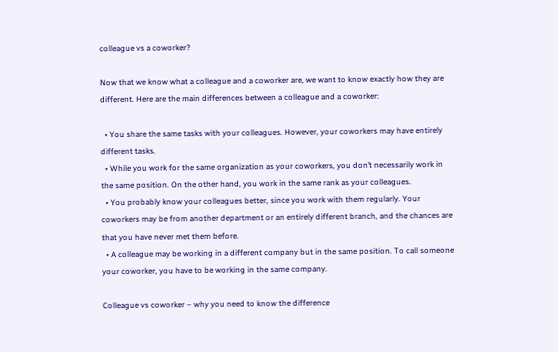colleague vs a coworker?

Now that we know what a colleague and a coworker are, we want to know exactly how they are different. Here are the main differences between a colleague and a coworker:

  • You share the same tasks with your colleagues. However, your coworkers may have entirely different tasks.
  • While you work for the same organization as your coworkers, you don’t necessarily work in the same position. On the other hand, you work in the same rank as your colleagues.
  • You probably know your colleagues better, since you work with them regularly. Your coworkers may be from another department or an entirely different branch, and the chances are that you have never met them before.
  • A colleague may be working in a different company but in the same position. To call someone your coworker, you have to be working in the same company.

Colleague vs coworker – why you need to know the difference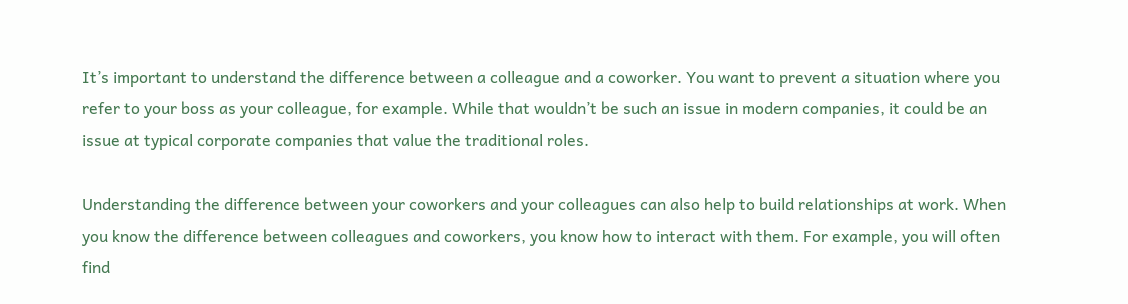It’s important to understand the difference between a colleague and a coworker. You want to prevent a situation where you refer to your boss as your colleague, for example. While that wouldn’t be such an issue in modern companies, it could be an issue at typical corporate companies that value the traditional roles.

Understanding the difference between your coworkers and your colleagues can also help to build relationships at work. When you know the difference between colleagues and coworkers, you know how to interact with them. For example, you will often find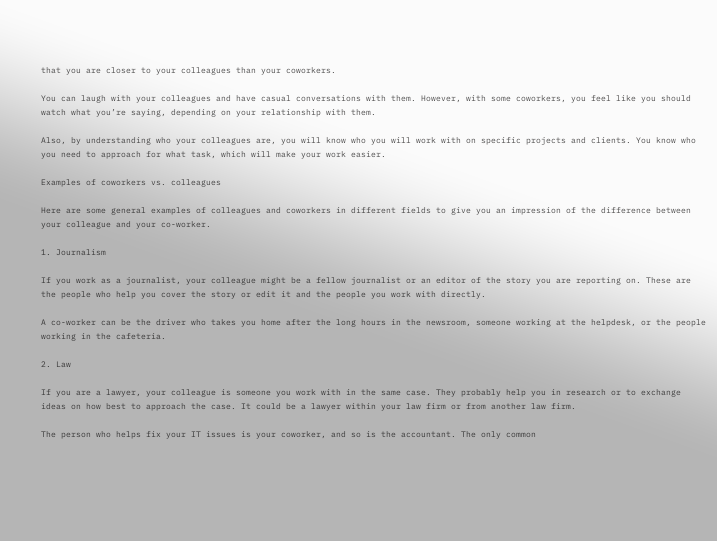that you are closer to your colleagues than your coworkers.

You can laugh with your colleagues and have casual conversations with them. However, with some coworkers, you feel like you should watch what you’re saying, depending on your relationship with them.

Also, by understanding who your colleagues are, you will know who you will work with on specific projects and clients. You know who you need to approach for what task, which will make your work easier.

Examples of coworkers vs. colleagues

Here are some general examples of colleagues and coworkers in different fields to give you an impression of the difference between your colleague and your co-worker.

1. Journalism

If you work as a journalist, your colleague might be a fellow journalist or an editor of the story you are reporting on. These are the people who help you cover the story or edit it and the people you work with directly.

A co-worker can be the driver who takes you home after the long hours in the newsroom, someone working at the helpdesk, or the people working in the cafeteria.

2. Law

If you are a lawyer, your colleague is someone you work with in the same case. They probably help you in research or to exchange ideas on how best to approach the case. It could be a lawyer within your law firm or from another law firm.

The person who helps fix your IT issues is your coworker, and so is the accountant. The only common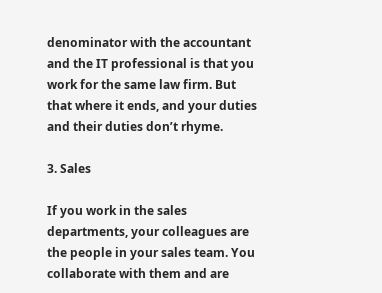denominator with the accountant and the IT professional is that you work for the same law firm. But that where it ends, and your duties and their duties don’t rhyme.

3. Sales

If you work in the sales departments, your colleagues are the people in your sales team. You collaborate with them and are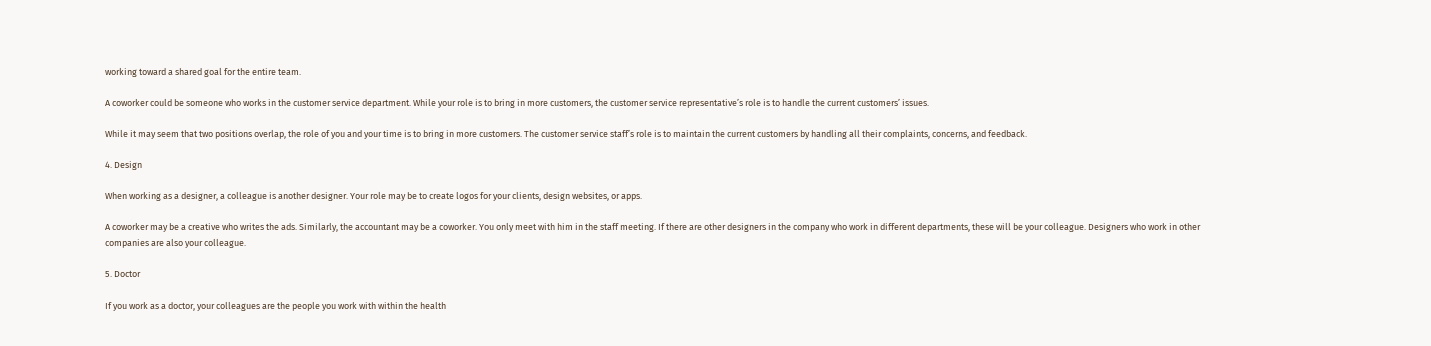working toward a shared goal for the entire team.

A coworker could be someone who works in the customer service department. While your role is to bring in more customers, the customer service representative’s role is to handle the current customers’ issues.

While it may seem that two positions overlap, the role of you and your time is to bring in more customers. The customer service staff’s role is to maintain the current customers by handling all their complaints, concerns, and feedback.

4. Design

When working as a designer, a colleague is another designer. Your role may be to create logos for your clients, design websites, or apps.

A coworker may be a creative who writes the ads. Similarly, the accountant may be a coworker. You only meet with him in the staff meeting. If there are other designers in the company who work in different departments, these will be your colleague. Designers who work in other companies are also your colleague.

5. Doctor

If you work as a doctor, your colleagues are the people you work with within the health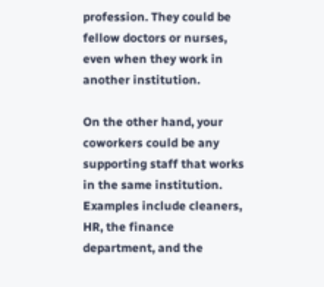profession. They could be fellow doctors or nurses, even when they work in another institution.

On the other hand, your coworkers could be any supporting staff that works in the same institution. Examples include cleaners, HR, the finance department, and the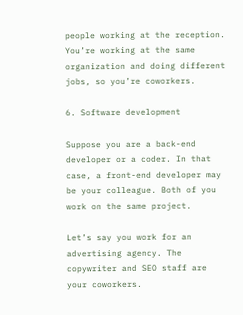people working at the reception. You’re working at the same organization and doing different jobs, so you’re coworkers.

6. Software development

Suppose you are a back-end developer or a coder. In that case, a front-end developer may be your colleague. Both of you work on the same project.

Let’s say you work for an advertising agency. The copywriter and SEO staff are your coworkers.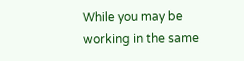While you may be working in the same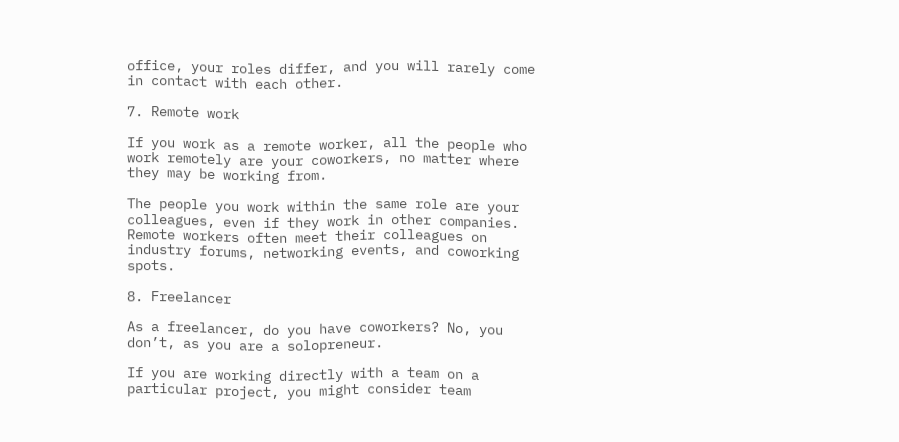office, your roles differ, and you will rarely come in contact with each other.

7. Remote work

If you work as a remote worker, all the people who work remotely are your coworkers, no matter where they may be working from.

The people you work within the same role are your colleagues, even if they work in other companies. Remote workers often meet their colleagues on industry forums, networking events, and coworking spots.

8. Freelancer

As a freelancer, do you have coworkers? No, you don’t, as you are a solopreneur.

If you are working directly with a team on a particular project, you might consider team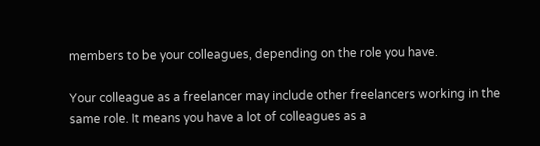members to be your colleagues, depending on the role you have.

Your colleague as a freelancer may include other freelancers working in the same role. It means you have a lot of colleagues as a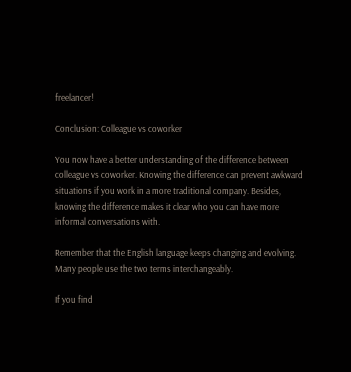freelancer!

Conclusion: Colleague vs coworker

You now have a better understanding of the difference between colleague vs coworker. Knowing the difference can prevent awkward situations if you work in a more traditional company. Besides, knowing the difference makes it clear who you can have more informal conversations with.

Remember that the English language keeps changing and evolving. Many people use the two terms interchangeably.

If you find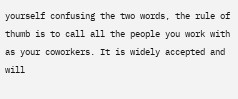yourself confusing the two words, the rule of thumb is to call all the people you work with as your coworkers. It is widely accepted and will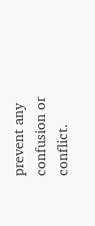prevent any confusion or conflict.